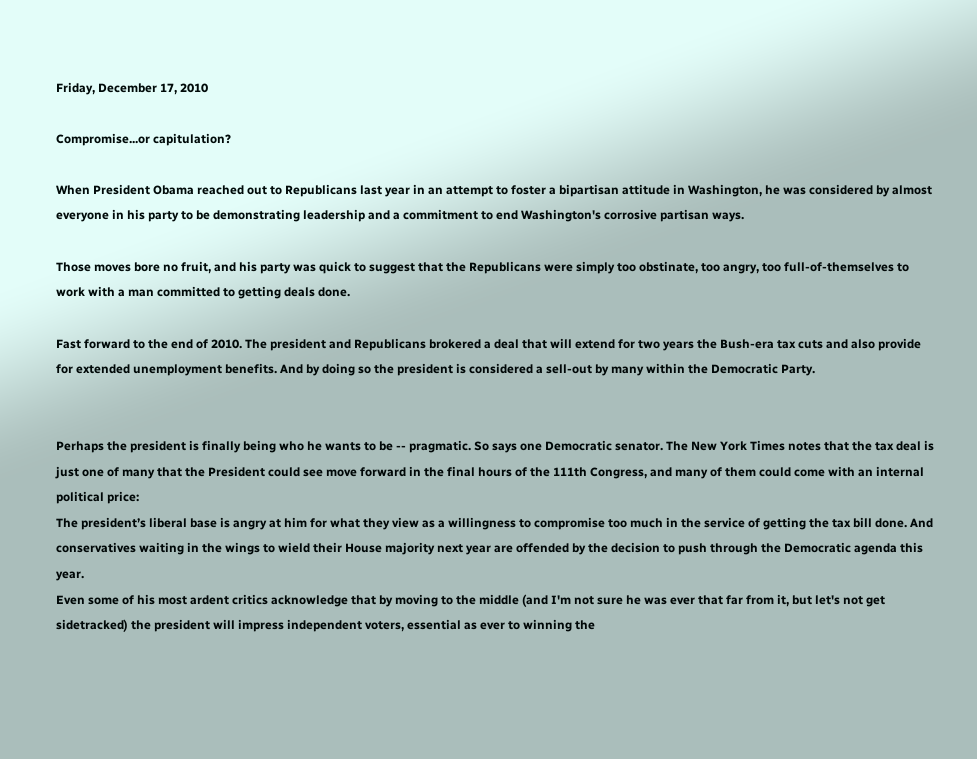Friday, December 17, 2010

Compromise...or capitulation?

When President Obama reached out to Republicans last year in an attempt to foster a bipartisan attitude in Washington, he was considered by almost everyone in his party to be demonstrating leadership and a commitment to end Washington's corrosive partisan ways.

Those moves bore no fruit, and his party was quick to suggest that the Republicans were simply too obstinate, too angry, too full-of-themselves to work with a man committed to getting deals done.

Fast forward to the end of 2010. The president and Republicans brokered a deal that will extend for two years the Bush-era tax cuts and also provide for extended unemployment benefits. And by doing so the president is considered a sell-out by many within the Democratic Party.


Perhaps the president is finally being who he wants to be -- pragmatic. So says one Democratic senator. The New York Times notes that the tax deal is just one of many that the President could see move forward in the final hours of the 111th Congress, and many of them could come with an internal political price:
The president’s liberal base is angry at him for what they view as a willingness to compromise too much in the service of getting the tax bill done. And conservatives waiting in the wings to wield their House majority next year are offended by the decision to push through the Democratic agenda this year.
Even some of his most ardent critics acknowledge that by moving to the middle (and I'm not sure he was ever that far from it, but let's not get sidetracked) the president will impress independent voters, essential as ever to winning the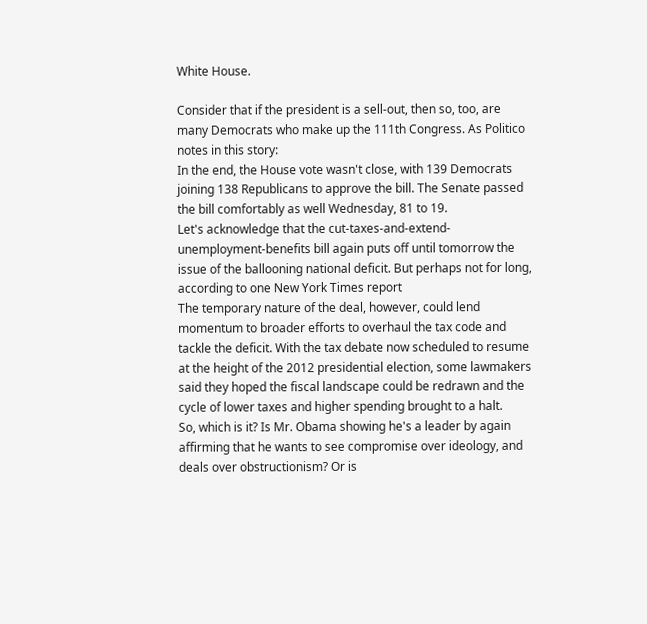White House.

Consider that if the president is a sell-out, then so, too, are many Democrats who make up the 111th Congress. As Politico notes in this story:
In the end, the House vote wasn't close, with 139 Democrats joining 138 Republicans to approve the bill. The Senate passed the bill comfortably as well Wednesday, 81 to 19.
Let's acknowledge that the cut-taxes-and-extend-unemployment-benefits bill again puts off until tomorrow the issue of the ballooning national deficit. But perhaps not for long, according to one New York Times report
The temporary nature of the deal, however, could lend momentum to broader efforts to overhaul the tax code and tackle the deficit. With the tax debate now scheduled to resume at the height of the 2012 presidential election, some lawmakers said they hoped the fiscal landscape could be redrawn and the cycle of lower taxes and higher spending brought to a halt.
So, which is it? Is Mr. Obama showing he's a leader by again affirming that he wants to see compromise over ideology, and deals over obstructionism? Or is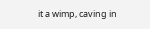it a wimp, caving in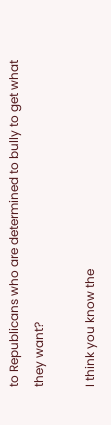to Republicans who are determined to bully to get what they want?

I think you know the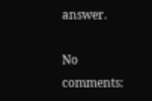answer.

No comments: